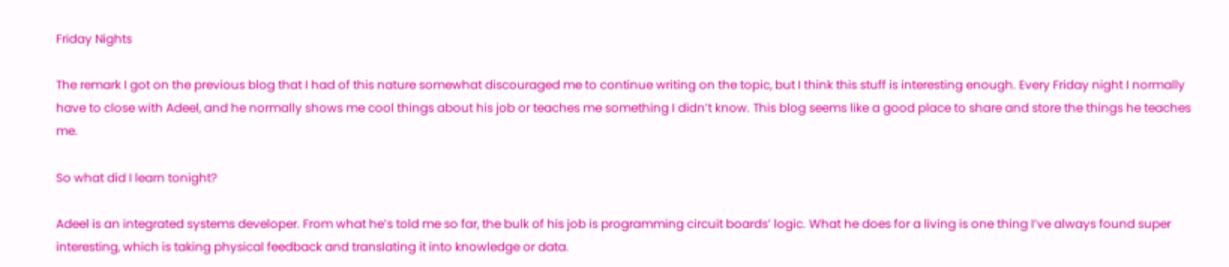Friday Nights

The remark I got on the previous blog that I had of this nature somewhat discouraged me to continue writing on the topic, but I think this stuff is interesting enough. Every Friday night I normally have to close with Adeel, and he normally shows me cool things about his job or teaches me something I didn’t know. This blog seems like a good place to share and store the things he teaches me.

So what did I learn tonight?

Adeel is an integrated systems developer. From what he’s told me so far, the bulk of his job is programming circuit boards’ logic. What he does for a living is one thing I’ve always found super interesting, which is taking physical feedback and translating it into knowledge or data.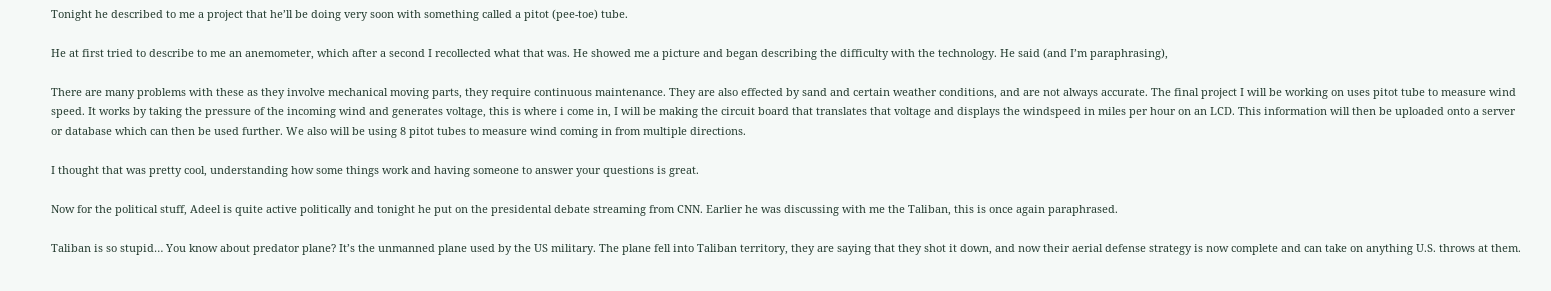Tonight he described to me a project that he’ll be doing very soon with something called a pitot (pee-toe) tube.

He at first tried to describe to me an anemometer, which after a second I recollected what that was. He showed me a picture and began describing the difficulty with the technology. He said (and I’m paraphrasing),

There are many problems with these as they involve mechanical moving parts, they require continuous maintenance. They are also effected by sand and certain weather conditions, and are not always accurate. The final project I will be working on uses pitot tube to measure wind speed. It works by taking the pressure of the incoming wind and generates voltage, this is where i come in, I will be making the circuit board that translates that voltage and displays the windspeed in miles per hour on an LCD. This information will then be uploaded onto a server or database which can then be used further. We also will be using 8 pitot tubes to measure wind coming in from multiple directions.

I thought that was pretty cool, understanding how some things work and having someone to answer your questions is great.

Now for the political stuff, Adeel is quite active politically and tonight he put on the presidental debate streaming from CNN. Earlier he was discussing with me the Taliban, this is once again paraphrased.

Taliban is so stupid… You know about predator plane? It’s the unmanned plane used by the US military. The plane fell into Taliban territory, they are saying that they shot it down, and now their aerial defense strategy is now complete and can take on anything U.S. throws at them.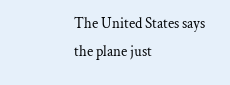The United States says the plane just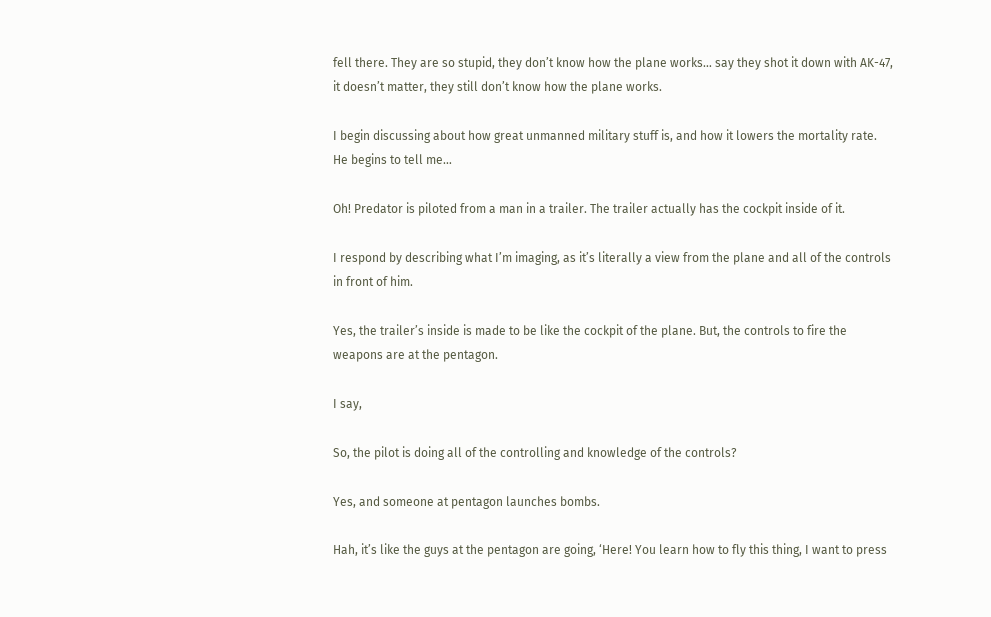fell there. They are so stupid, they don’t know how the plane works… say they shot it down with AK-47, it doesn’t matter, they still don’t know how the plane works.

I begin discussing about how great unmanned military stuff is, and how it lowers the mortality rate. He begins to tell me…

Oh! Predator is piloted from a man in a trailer. The trailer actually has the cockpit inside of it.

I respond by describing what I’m imaging, as it’s literally a view from the plane and all of the controls in front of him.

Yes, the trailer’s inside is made to be like the cockpit of the plane. But, the controls to fire the weapons are at the pentagon.

I say,

So, the pilot is doing all of the controlling and knowledge of the controls?

Yes, and someone at pentagon launches bombs.

Hah, it’s like the guys at the pentagon are going, ‘Here! You learn how to fly this thing, I want to press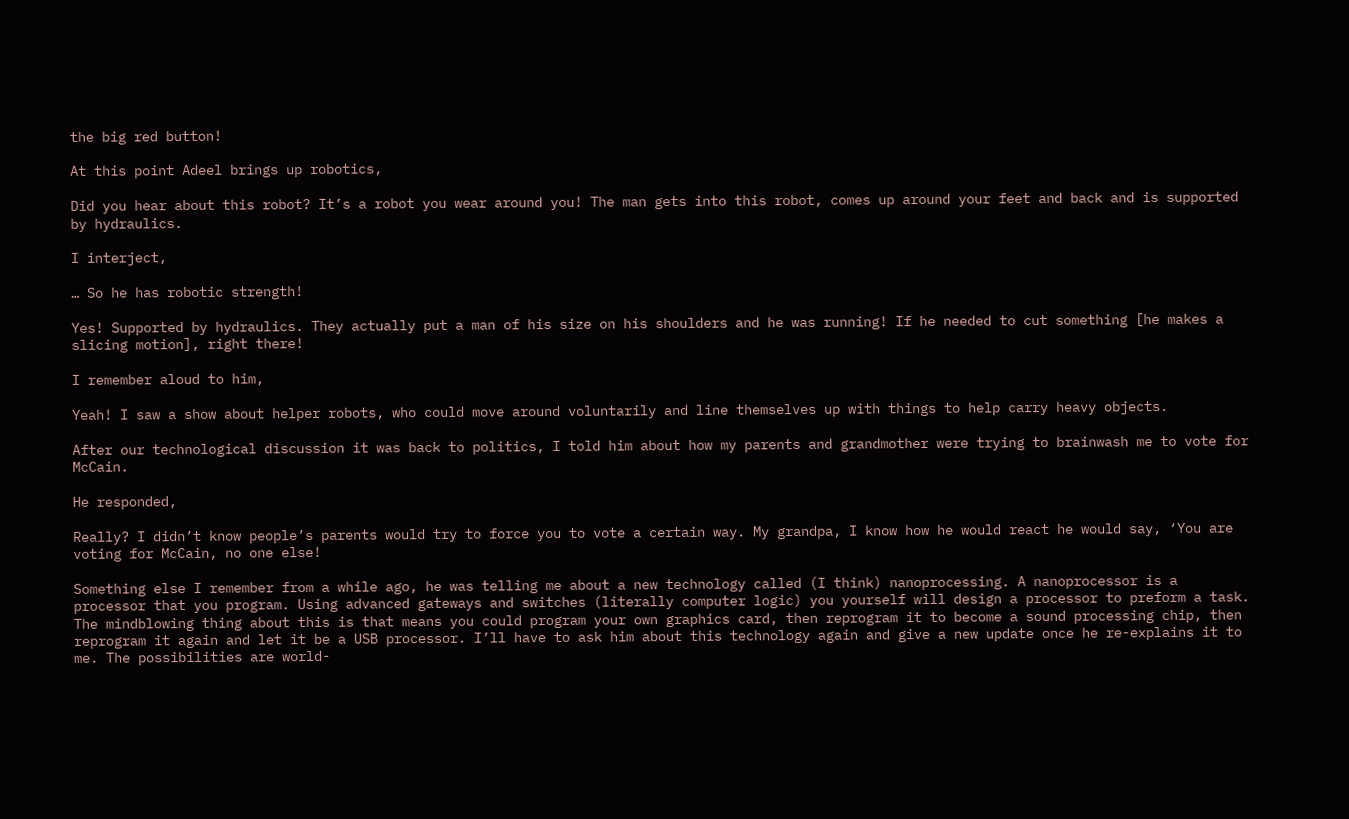the big red button!

At this point Adeel brings up robotics,

Did you hear about this robot? It’s a robot you wear around you! The man gets into this robot, comes up around your feet and back and is supported by hydraulics.

I interject,

… So he has robotic strength!

Yes! Supported by hydraulics. They actually put a man of his size on his shoulders and he was running! If he needed to cut something [he makes a slicing motion], right there!

I remember aloud to him,

Yeah! I saw a show about helper robots, who could move around voluntarily and line themselves up with things to help carry heavy objects.

After our technological discussion it was back to politics, I told him about how my parents and grandmother were trying to brainwash me to vote for McCain.

He responded,

Really? I didn’t know people’s parents would try to force you to vote a certain way. My grandpa, I know how he would react he would say, ‘You are voting for McCain, no one else!

Something else I remember from a while ago, he was telling me about a new technology called (I think) nanoprocessing. A nanoprocessor is a processor that you program. Using advanced gateways and switches (literally computer logic) you yourself will design a processor to preform a task. The mindblowing thing about this is that means you could program your own graphics card, then reprogram it to become a sound processing chip, then reprogram it again and let it be a USB processor. I’ll have to ask him about this technology again and give a new update once he re-explains it to me. The possibilities are world-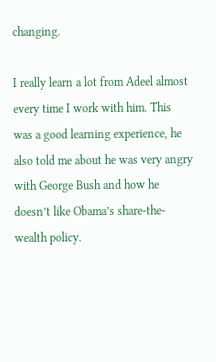changing.

I really learn a lot from Adeel almost every time I work with him. This was a good learning experience, he also told me about he was very angry with George Bush and how he doesn’t like Obama’s share-the-wealth policy.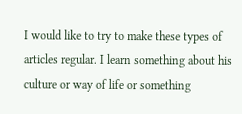I would like to try to make these types of articles regular. I learn something about his culture or way of life or something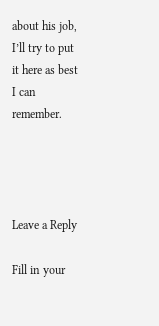about his job, I’ll try to put it here as best I can remember.




Leave a Reply

Fill in your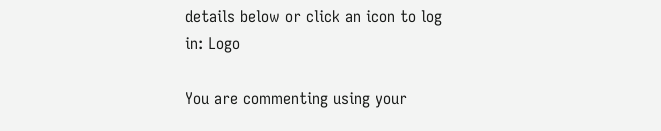details below or click an icon to log in: Logo

You are commenting using your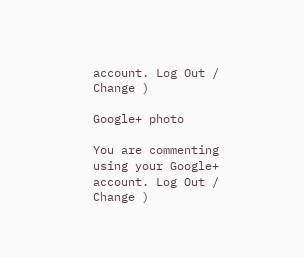account. Log Out /  Change )

Google+ photo

You are commenting using your Google+ account. Log Out /  Change )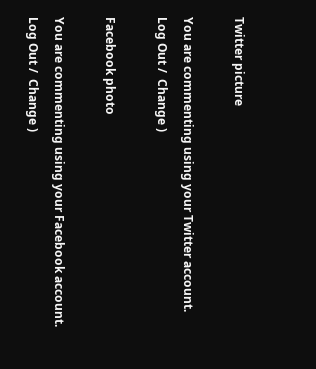Twitter picture

You are commenting using your Twitter account. Log Out /  Change )

Facebook photo

You are commenting using your Facebook account. Log Out /  Change )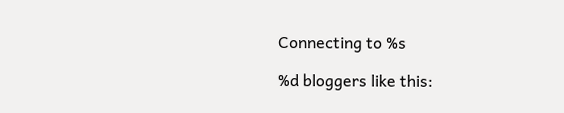Connecting to %s

%d bloggers like this: